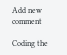Add new comment

Coding the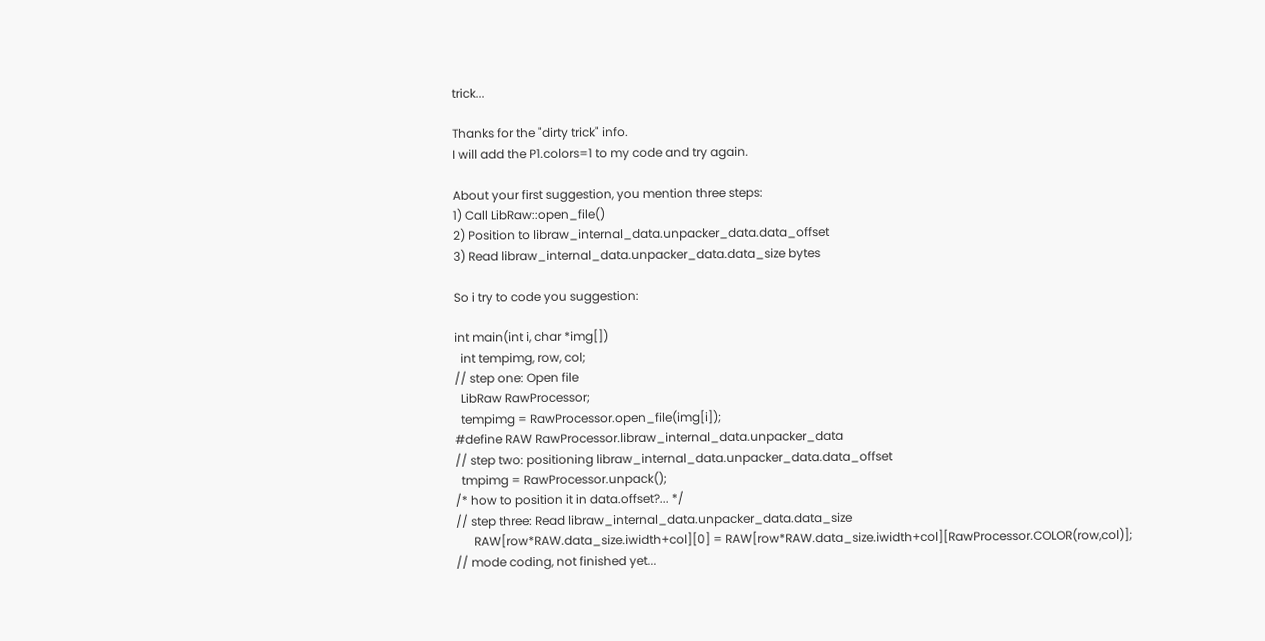trick...

Thanks for the "dirty trick" info.
I will add the P1.colors=1 to my code and try again.

About your first suggestion, you mention three steps:
1) Call LibRaw::open_file()
2) Position to libraw_internal_data.unpacker_data.data_offset
3) Read libraw_internal_data.unpacker_data.data_size bytes

So i try to code you suggestion:

int main(int i, char *img[])
  int tempimg, row, col;
// step one: Open file
  LibRaw RawProcessor;
  tempimg = RawProcessor.open_file(img[i]);
#define RAW RawProcessor.libraw_internal_data.unpacker_data
// step two: positioning libraw_internal_data.unpacker_data.data_offset
  tmpimg = RawProcessor.unpack();
/* how to position it in data.offset?... */
// step three: Read libraw_internal_data.unpacker_data.data_size
      RAW[row*RAW.data_size.iwidth+col][0] = RAW[row*RAW.data_size.iwidth+col][RawProcessor.COLOR(row,col)];
// mode coding, not finished yet...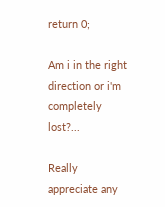return 0;

Am i in the right direction or i'm completely lost?...

Really appreciate any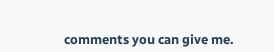comments you can give me.